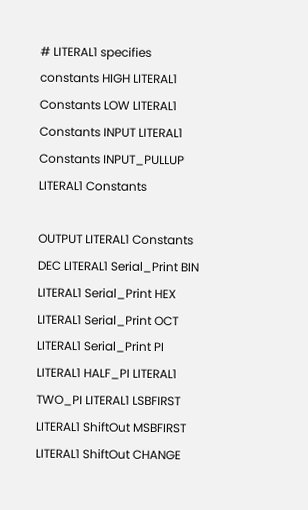# LITERAL1 specifies constants HIGH LITERAL1 Constants LOW LITERAL1 Constants INPUT LITERAL1 Constants INPUT_PULLUP LITERAL1 Constants

OUTPUT LITERAL1 Constants DEC LITERAL1 Serial_Print BIN LITERAL1 Serial_Print HEX LITERAL1 Serial_Print OCT LITERAL1 Serial_Print PI LITERAL1 HALF_PI LITERAL1 TWO_PI LITERAL1 LSBFIRST LITERAL1 ShiftOut MSBFIRST LITERAL1 ShiftOut CHANGE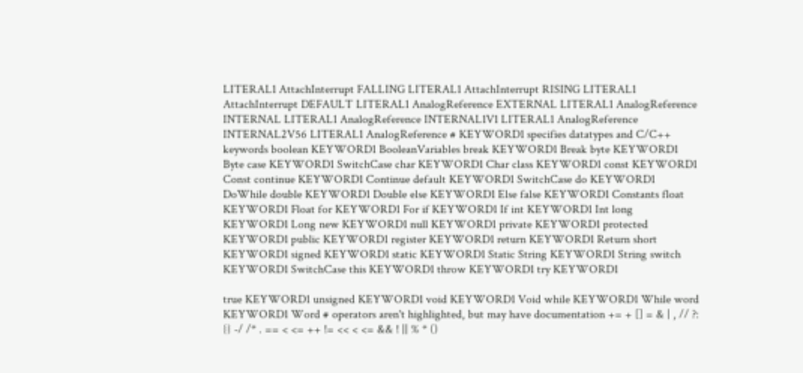LITERAL1 AttachInterrupt FALLING LITERAL1 AttachInterrupt RISING LITERAL1 AttachInterrupt DEFAULT LITERAL1 AnalogReference EXTERNAL LITERAL1 AnalogReference INTERNAL LITERAL1 AnalogReference INTERNAL1V1 LITERAL1 AnalogReference INTERNAL2V56 LITERAL1 AnalogReference # KEYWORD1 specifies datatypes and C/C++ keywords boolean KEYWORD1 BooleanVariables break KEYWORD1 Break byte KEYWORD1 Byte case KEYWORD1 SwitchCase char KEYWORD1 Char class KEYWORD1 const KEYWORD1 Const continue KEYWORD1 Continue default KEYWORD1 SwitchCase do KEYWORD1 DoWhile double KEYWORD1 Double else KEYWORD1 Else false KEYWORD1 Constants float KEYWORD1 Float for KEYWORD1 For if KEYWORD1 If int KEYWORD1 Int long KEYWORD1 Long new KEYWORD1 null KEYWORD1 private KEYWORD1 protected KEYWORD1 public KEYWORD1 register KEYWORD1 return KEYWORD1 Return short KEYWORD1 signed KEYWORD1 static KEYWORD1 Static String KEYWORD1 String switch KEYWORD1 SwitchCase this KEYWORD1 throw KEYWORD1 try KEYWORD1

true KEYWORD1 unsigned KEYWORD1 void KEYWORD1 Void while KEYWORD1 While word KEYWORD1 Word # operators aren't highlighted, but may have documentation += + [] = & | , // ?: {} -/ /* . == < <= ++ != << < <= && ! || % * ()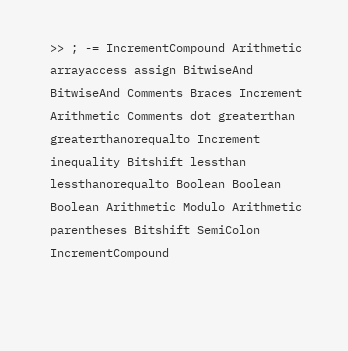>> ; -= IncrementCompound Arithmetic arrayaccess assign BitwiseAnd BitwiseAnd Comments Braces Increment Arithmetic Comments dot greaterthan greaterthanorequalto Increment inequality Bitshift lessthan lessthanorequalto Boolean Boolean Boolean Arithmetic Modulo Arithmetic parentheses Bitshift SemiColon IncrementCompound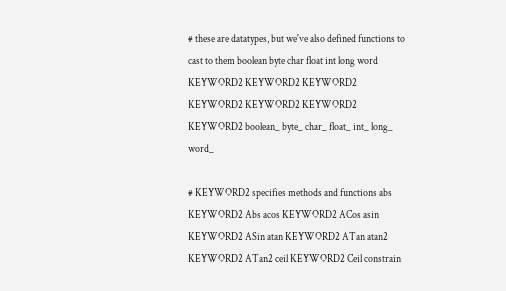# these are datatypes, but we've also defined functions to cast to them boolean byte char float int long word KEYWORD2 KEYWORD2 KEYWORD2 KEYWORD2 KEYWORD2 KEYWORD2 KEYWORD2 boolean_ byte_ char_ float_ int_ long_ word_

# KEYWORD2 specifies methods and functions abs KEYWORD2 Abs acos KEYWORD2 ACos asin KEYWORD2 ASin atan KEYWORD2 ATan atan2 KEYWORD2 ATan2 ceil KEYWORD2 Ceil constrain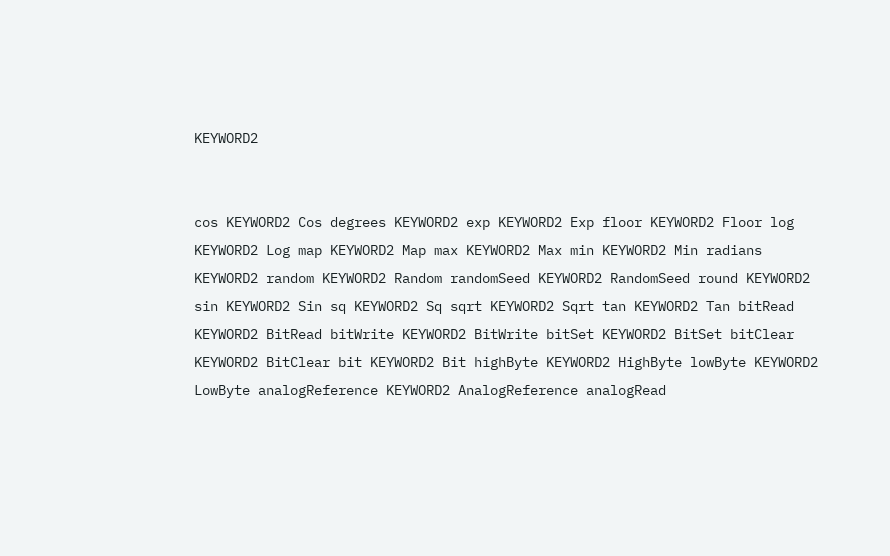KEYWORD2


cos KEYWORD2 Cos degrees KEYWORD2 exp KEYWORD2 Exp floor KEYWORD2 Floor log KEYWORD2 Log map KEYWORD2 Map max KEYWORD2 Max min KEYWORD2 Min radians KEYWORD2 random KEYWORD2 Random randomSeed KEYWORD2 RandomSeed round KEYWORD2 sin KEYWORD2 Sin sq KEYWORD2 Sq sqrt KEYWORD2 Sqrt tan KEYWORD2 Tan bitRead KEYWORD2 BitRead bitWrite KEYWORD2 BitWrite bitSet KEYWORD2 BitSet bitClear KEYWORD2 BitClear bit KEYWORD2 Bit highByte KEYWORD2 HighByte lowByte KEYWORD2 LowByte analogReference KEYWORD2 AnalogReference analogRead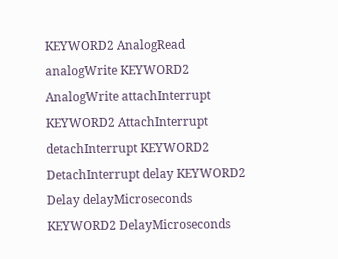KEYWORD2 AnalogRead analogWrite KEYWORD2 AnalogWrite attachInterrupt KEYWORD2 AttachInterrupt detachInterrupt KEYWORD2 DetachInterrupt delay KEYWORD2 Delay delayMicroseconds KEYWORD2 DelayMicroseconds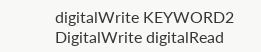digitalWrite KEYWORD2 DigitalWrite digitalRead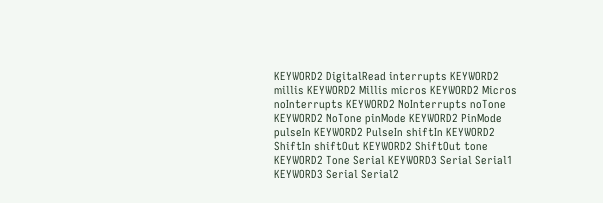KEYWORD2 DigitalRead interrupts KEYWORD2 millis KEYWORD2 Millis micros KEYWORD2 Micros noInterrupts KEYWORD2 NoInterrupts noTone KEYWORD2 NoTone pinMode KEYWORD2 PinMode pulseIn KEYWORD2 PulseIn shiftIn KEYWORD2 ShiftIn shiftOut KEYWORD2 ShiftOut tone KEYWORD2 Tone Serial KEYWORD3 Serial Serial1 KEYWORD3 Serial Serial2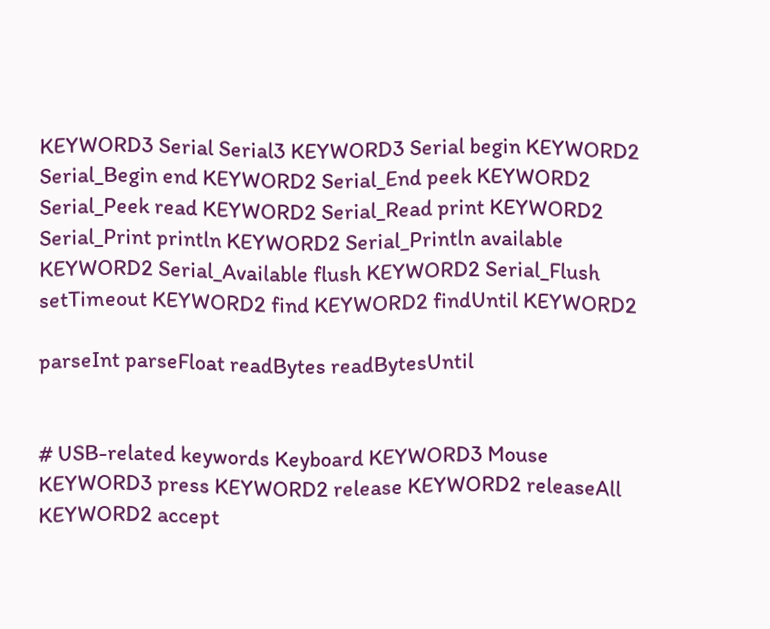KEYWORD3 Serial Serial3 KEYWORD3 Serial begin KEYWORD2 Serial_Begin end KEYWORD2 Serial_End peek KEYWORD2 Serial_Peek read KEYWORD2 Serial_Read print KEYWORD2 Serial_Print println KEYWORD2 Serial_Println available KEYWORD2 Serial_Available flush KEYWORD2 Serial_Flush setTimeout KEYWORD2 find KEYWORD2 findUntil KEYWORD2

parseInt parseFloat readBytes readBytesUntil


# USB-related keywords Keyboard KEYWORD3 Mouse KEYWORD3 press KEYWORD2 release KEYWORD2 releaseAll KEYWORD2 accept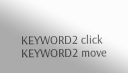KEYWORD2 click KEYWORD2 move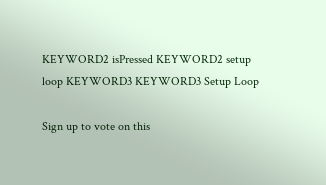KEYWORD2 isPressed KEYWORD2 setup loop KEYWORD3 KEYWORD3 Setup Loop

Sign up to vote on this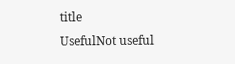title
UsefulNot useful